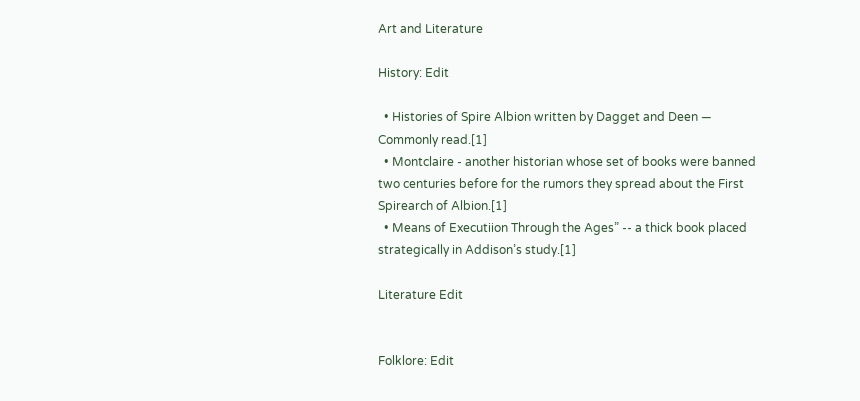Art and Literature

History: Edit

  • Histories of Spire Albion written by Dagget and Deen — Commonly read.[1]
  • Montclaire - another historian whose set of books were banned two centuries before for the rumors they spread about the First Spirearch of Albion.[1]
  • Means of Executiion Through the Ages” -- a thick book placed strategically in Addison’s study.[1]

Literature Edit


Folklore: Edit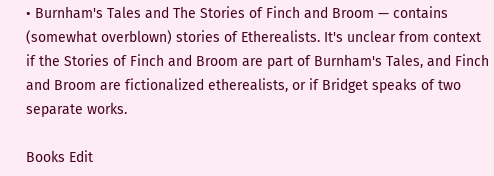• Burnham's Tales and The Stories of Finch and Broom — contains (somewhat overblown) stories of Etherealists. It's unclear from context if the Stories of Finch and Broom are part of Burnham's Tales, and Finch and Broom are fictionalized etherealists, or if Bridget speaks of two separate works.

Books Edit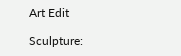Art Edit

Sculpture: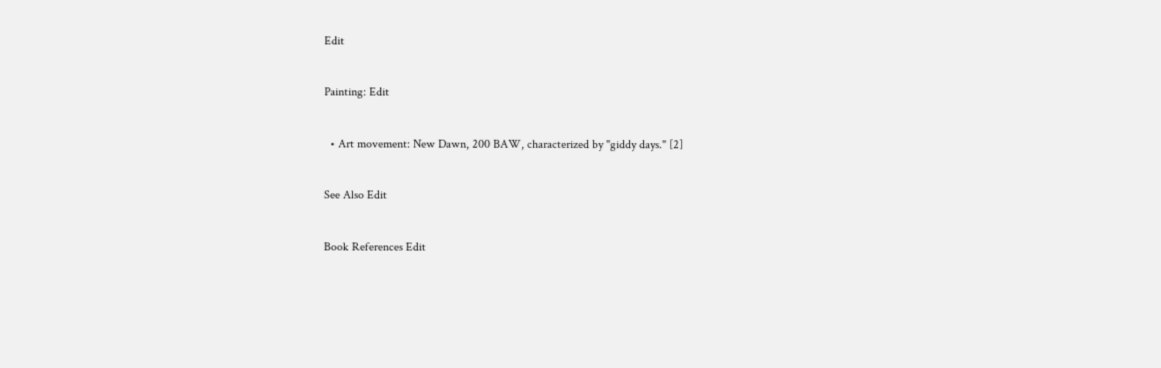Edit

Painting: Edit

  • Art movement: New Dawn, 200 BAW, characterized by "giddy days." [2]

See Also Edit

Book References Edit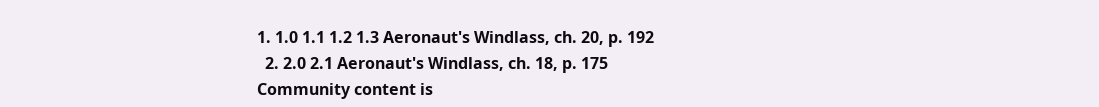1. 1.0 1.1 1.2 1.3 Aeronaut's Windlass, ch. 20, p. 192
  2. 2.0 2.1 Aeronaut's Windlass, ch. 18, p. 175
Community content is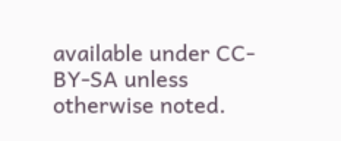available under CC-BY-SA unless otherwise noted.